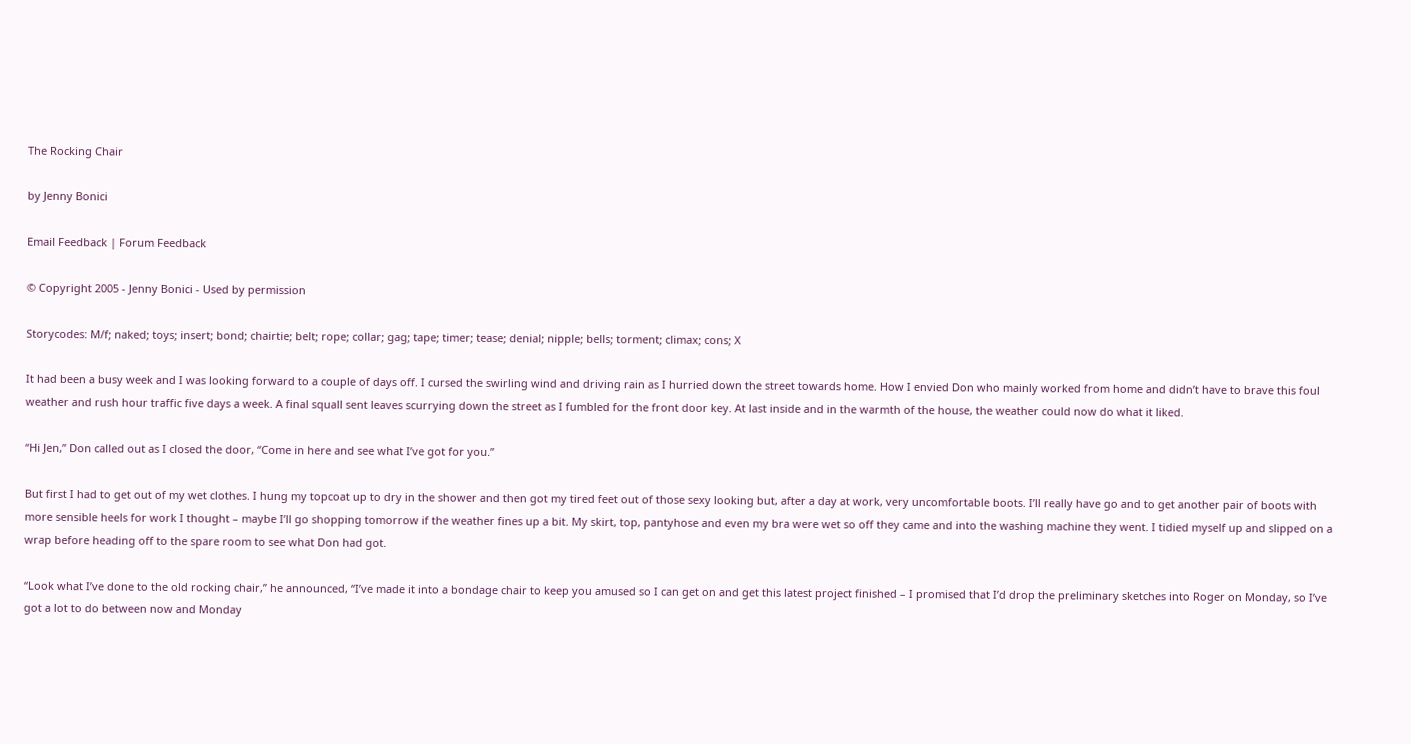The Rocking Chair

by Jenny Bonici

Email Feedback | Forum Feedback

© Copyright 2005 - Jenny Bonici - Used by permission

Storycodes: M/f; naked; toys; insert; bond; chairtie; belt; rope; collar; gag; tape; timer; tease; denial; nipple; bells; torment; climax; cons; X

It had been a busy week and I was looking forward to a couple of days off. I cursed the swirling wind and driving rain as I hurried down the street towards home. How I envied Don who mainly worked from home and didn’t have to brave this foul weather and rush hour traffic five days a week. A final squall sent leaves scurrying down the street as I fumbled for the front door key. At last inside and in the warmth of the house, the weather could now do what it liked.

“Hi Jen,” Don called out as I closed the door, “Come in here and see what I’ve got for you.”

But first I had to get out of my wet clothes. I hung my topcoat up to dry in the shower and then got my tired feet out of those sexy looking but, after a day at work, very uncomfortable boots. I’ll really have go and to get another pair of boots with more sensible heels for work I thought – maybe I’ll go shopping tomorrow if the weather fines up a bit. My skirt, top, pantyhose and even my bra were wet so off they came and into the washing machine they went. I tidied myself up and slipped on a wrap before heading off to the spare room to see what Don had got.

“Look what I’ve done to the old rocking chair,” he announced, “I’ve made it into a bondage chair to keep you amused so I can get on and get this latest project finished – I promised that I’d drop the preliminary sketches into Roger on Monday, so I’ve got a lot to do between now and Monday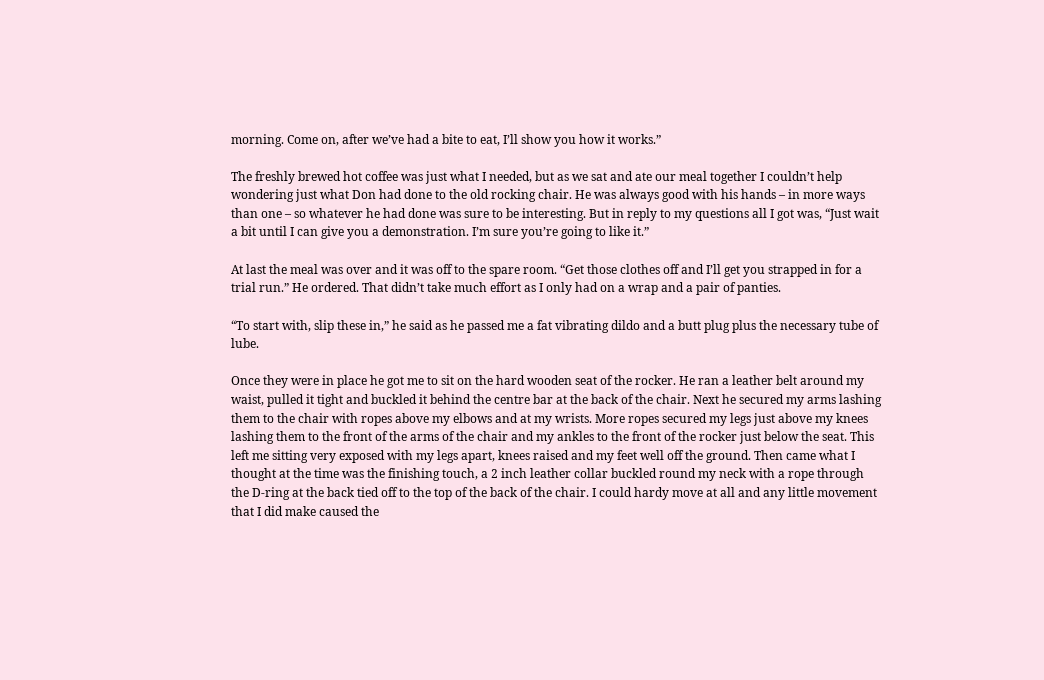morning. Come on, after we’ve had a bite to eat, I’ll show you how it works.”

The freshly brewed hot coffee was just what I needed, but as we sat and ate our meal together I couldn’t help wondering just what Don had done to the old rocking chair. He was always good with his hands – in more ways than one – so whatever he had done was sure to be interesting. But in reply to my questions all I got was, “Just wait a bit until I can give you a demonstration. I’m sure you’re going to like it.”

At last the meal was over and it was off to the spare room. “Get those clothes off and I’ll get you strapped in for a trial run.” He ordered. That didn’t take much effort as I only had on a wrap and a pair of panties.

“To start with, slip these in,” he said as he passed me a fat vibrating dildo and a butt plug plus the necessary tube of lube.

Once they were in place he got me to sit on the hard wooden seat of the rocker. He ran a leather belt around my waist, pulled it tight and buckled it behind the centre bar at the back of the chair. Next he secured my arms lashing them to the chair with ropes above my elbows and at my wrists. More ropes secured my legs just above my knees lashing them to the front of the arms of the chair and my ankles to the front of the rocker just below the seat. This left me sitting very exposed with my legs apart, knees raised and my feet well off the ground. Then came what I thought at the time was the finishing touch, a 2 inch leather collar buckled round my neck with a rope through the D-ring at the back tied off to the top of the back of the chair. I could hardy move at all and any little movement that I did make caused the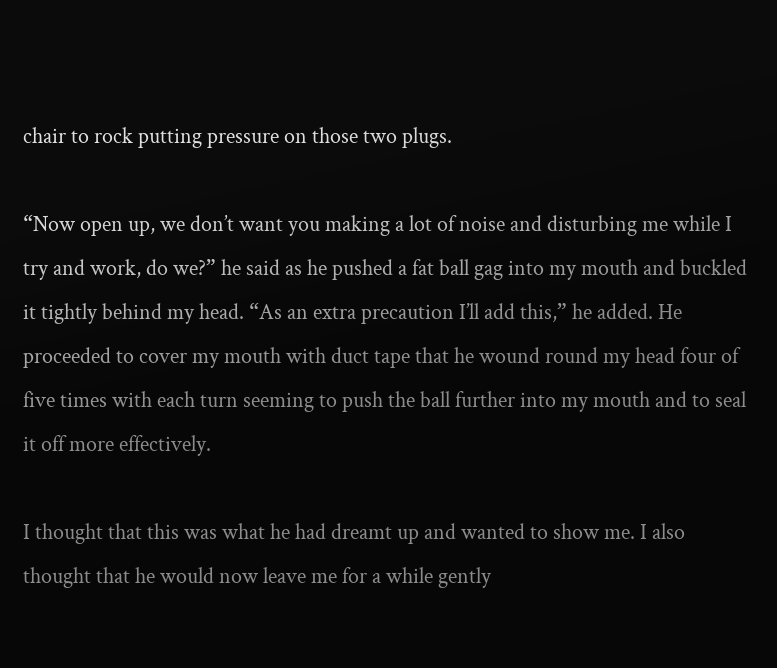chair to rock putting pressure on those two plugs.

“Now open up, we don’t want you making a lot of noise and disturbing me while I try and work, do we?” he said as he pushed a fat ball gag into my mouth and buckled it tightly behind my head. “As an extra precaution I’ll add this,” he added. He proceeded to cover my mouth with duct tape that he wound round my head four of five times with each turn seeming to push the ball further into my mouth and to seal it off more effectively.

I thought that this was what he had dreamt up and wanted to show me. I also thought that he would now leave me for a while gently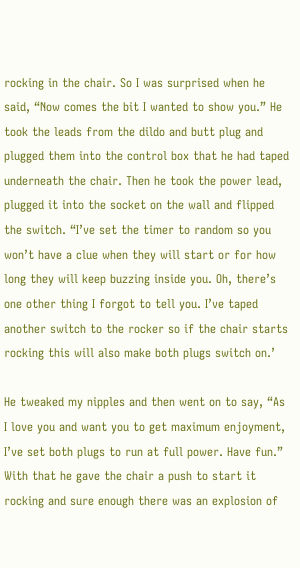rocking in the chair. So I was surprised when he said, “Now comes the bit I wanted to show you.” He took the leads from the dildo and butt plug and plugged them into the control box that he had taped underneath the chair. Then he took the power lead, plugged it into the socket on the wall and flipped the switch. “I’ve set the timer to random so you won’t have a clue when they will start or for how long they will keep buzzing inside you. Oh, there’s one other thing I forgot to tell you. I’ve taped another switch to the rocker so if the chair starts rocking this will also make both plugs switch on.’

He tweaked my nipples and then went on to say, “As I love you and want you to get maximum enjoyment, I’ve set both plugs to run at full power. Have fun.” With that he gave the chair a push to start it rocking and sure enough there was an explosion of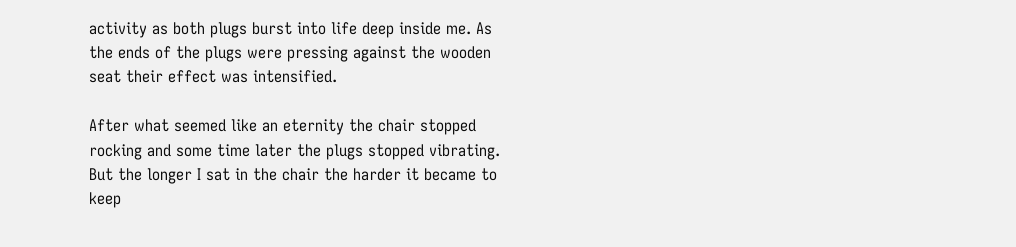activity as both plugs burst into life deep inside me. As the ends of the plugs were pressing against the wooden seat their effect was intensified.

After what seemed like an eternity the chair stopped rocking and some time later the plugs stopped vibrating. But the longer I sat in the chair the harder it became to keep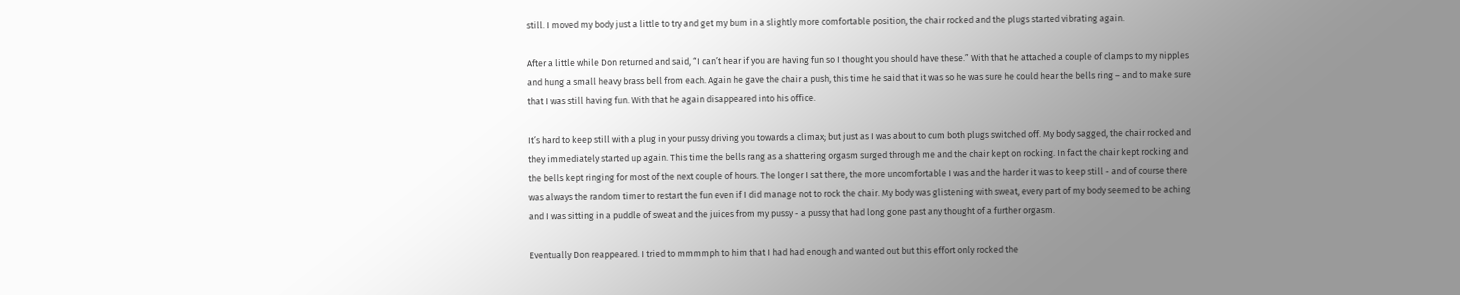still. I moved my body just a little to try and get my bum in a slightly more comfortable position, the chair rocked and the plugs started vibrating again.

After a little while Don returned and said, “I can’t hear if you are having fun so I thought you should have these.” With that he attached a couple of clamps to my nipples and hung a small heavy brass bell from each. Again he gave the chair a push, this time he said that it was so he was sure he could hear the bells ring – and to make sure that I was still having fun. With that he again disappeared into his office.

It’s hard to keep still with a plug in your pussy driving you towards a climax; but just as I was about to cum both plugs switched off. My body sagged, the chair rocked and they immediately started up again. This time the bells rang as a shattering orgasm surged through me and the chair kept on rocking. In fact the chair kept rocking and the bells kept ringing for most of the next couple of hours. The longer I sat there, the more uncomfortable I was and the harder it was to keep still - and of course there was always the random timer to restart the fun even if I did manage not to rock the chair. My body was glistening with sweat, every part of my body seemed to be aching and I was sitting in a puddle of sweat and the juices from my pussy - a pussy that had long gone past any thought of a further orgasm.

Eventually Don reappeared. I tried to mmmmph to him that I had had enough and wanted out but this effort only rocked the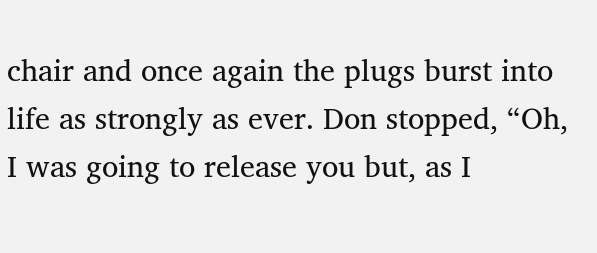chair and once again the plugs burst into life as strongly as ever. Don stopped, “Oh, I was going to release you but, as I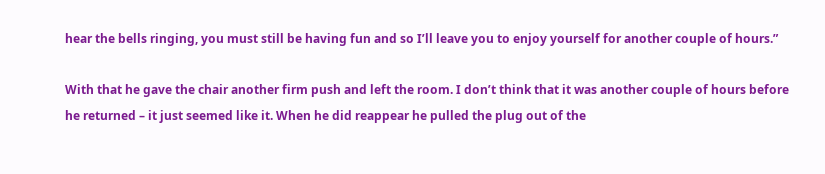hear the bells ringing, you must still be having fun and so I’ll leave you to enjoy yourself for another couple of hours.”

With that he gave the chair another firm push and left the room. I don’t think that it was another couple of hours before he returned – it just seemed like it. When he did reappear he pulled the plug out of the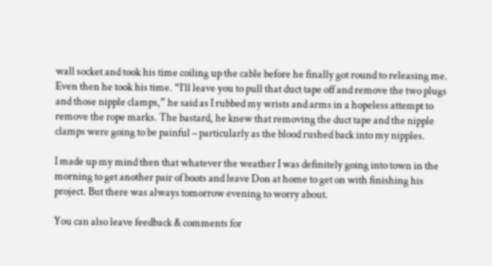wall socket and took his time coiling up the cable before he finally got round to releasing me. Even then he took his time. “I’ll leave you to pull that duct tape off and remove the two plugs and those nipple clamps,” he said as I rubbed my wrists and arms in a hopeless attempt to remove the rope marks. The bastard, he knew that removing the duct tape and the nipple clamps were going to be painful – particularly as the blood rushed back into my nipples.

I made up my mind then that whatever the weather I was definitely going into town in the morning to get another pair of boots and leave Don at home to get on with finishing his project. But there was always tomorrow evening to worry about.

You can also leave feedback & comments for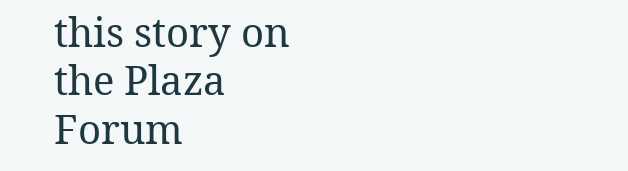this story on the Plaza Forum